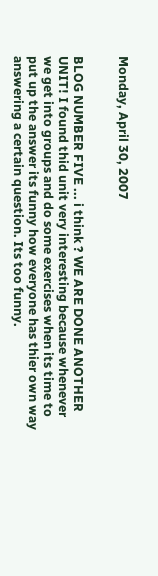Monday, April 30, 2007


BLOG NUMBER FIVE ... i think ? WE ARE DONE ANOTHER UNIT! I found thid unit very interesting because whenever we get into groups and do some exercises when its time to put up the answer its funny how everyone has thier own way answering a certain question. Its too funny.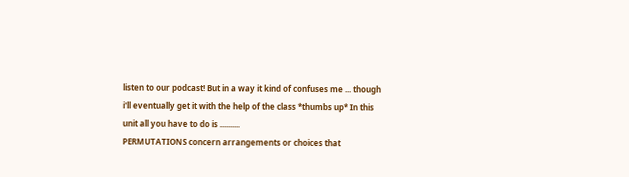listen to our podcast! But in a way it kind of confuses me ... though i'll eventually get it with the help of the class *thumbs up* In this unit all you have to do is ..........
PERMUTATIONS concern arrangements or choices that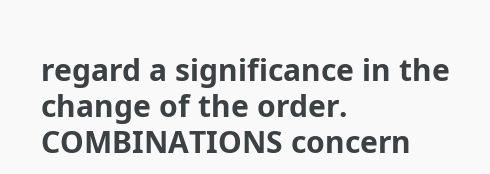regard a significance in the change of the order.
COMBINATIONS concern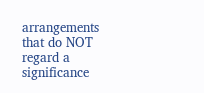arrangements that do NOT regard a significance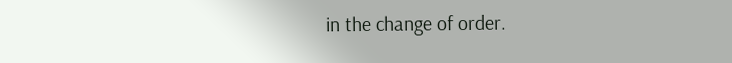in the change of order.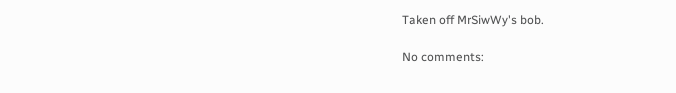Taken off MrSiwWy's bob.

No comments: